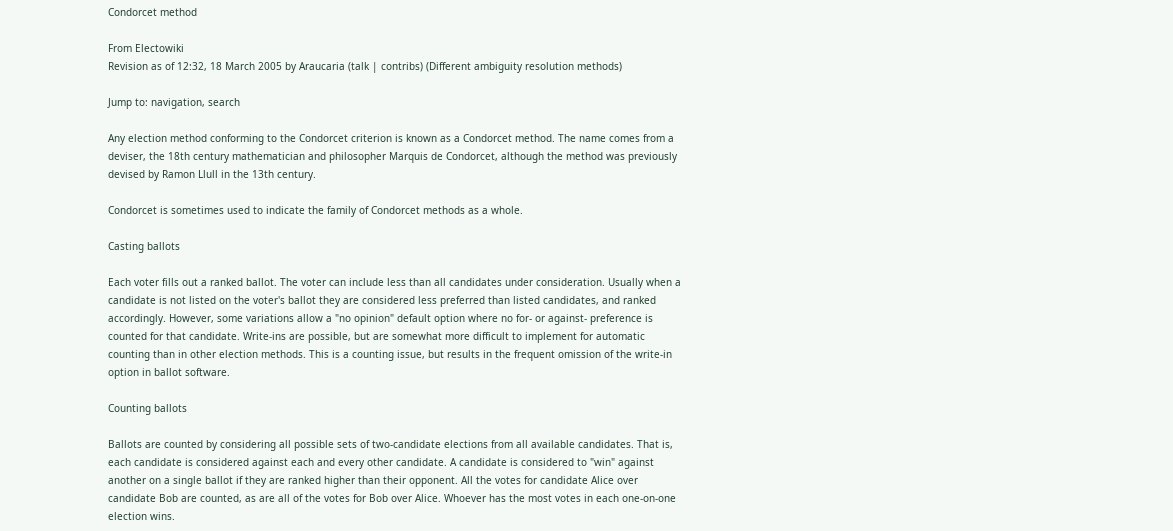Condorcet method

From Electowiki
Revision as of 12:32, 18 March 2005 by Araucaria (talk | contribs) (Different ambiguity resolution methods)

Jump to: navigation, search

Any election method conforming to the Condorcet criterion is known as a Condorcet method. The name comes from a deviser, the 18th century mathematician and philosopher Marquis de Condorcet, although the method was previously devised by Ramon Llull in the 13th century.

Condorcet is sometimes used to indicate the family of Condorcet methods as a whole.

Casting ballots

Each voter fills out a ranked ballot. The voter can include less than all candidates under consideration. Usually when a candidate is not listed on the voter's ballot they are considered less preferred than listed candidates, and ranked accordingly. However, some variations allow a "no opinion" default option where no for- or against- preference is counted for that candidate. Write-ins are possible, but are somewhat more difficult to implement for automatic counting than in other election methods. This is a counting issue, but results in the frequent omission of the write-in option in ballot software.

Counting ballots

Ballots are counted by considering all possible sets of two-candidate elections from all available candidates. That is, each candidate is considered against each and every other candidate. A candidate is considered to "win" against another on a single ballot if they are ranked higher than their opponent. All the votes for candidate Alice over candidate Bob are counted, as are all of the votes for Bob over Alice. Whoever has the most votes in each one-on-one election wins.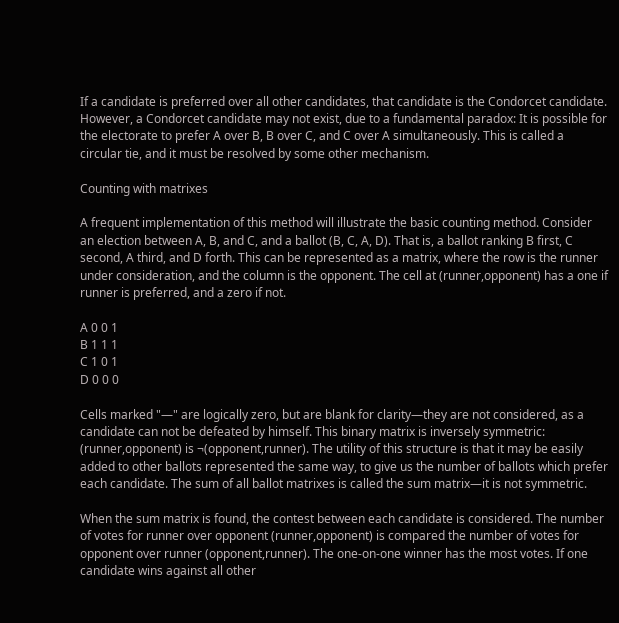If a candidate is preferred over all other candidates, that candidate is the Condorcet candidate. However, a Condorcet candidate may not exist, due to a fundamental paradox: It is possible for the electorate to prefer A over B, B over C, and C over A simultaneously. This is called a circular tie, and it must be resolved by some other mechanism.

Counting with matrixes

A frequent implementation of this method will illustrate the basic counting method. Consider an election between A, B, and C, and a ballot (B, C, A, D). That is, a ballot ranking B first, C second, A third, and D forth. This can be represented as a matrix, where the row is the runner under consideration, and the column is the opponent. The cell at (runner,opponent) has a one if runner is preferred, and a zero if not.

A 0 0 1
B 1 1 1
C 1 0 1
D 0 0 0

Cells marked "—" are logically zero, but are blank for clarity—they are not considered, as a candidate can not be defeated by himself. This binary matrix is inversely symmetric: (runner,opponent) is ¬(opponent,runner). The utility of this structure is that it may be easily added to other ballots represented the same way, to give us the number of ballots which prefer each candidate. The sum of all ballot matrixes is called the sum matrix—it is not symmetric.

When the sum matrix is found, the contest between each candidate is considered. The number of votes for runner over opponent (runner,opponent) is compared the number of votes for opponent over runner (opponent,runner). The one-on-one winner has the most votes. If one candidate wins against all other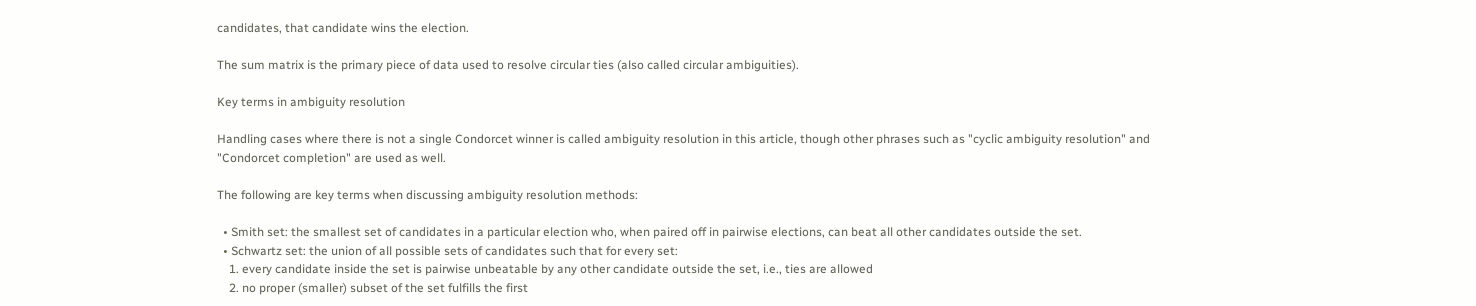candidates, that candidate wins the election.

The sum matrix is the primary piece of data used to resolve circular ties (also called circular ambiguities).

Key terms in ambiguity resolution

Handling cases where there is not a single Condorcet winner is called ambiguity resolution in this article, though other phrases such as "cyclic ambiguity resolution" and "Condorcet completion" are used as well.

The following are key terms when discussing ambiguity resolution methods:

  • Smith set: the smallest set of candidates in a particular election who, when paired off in pairwise elections, can beat all other candidates outside the set.
  • Schwartz set: the union of all possible sets of candidates such that for every set:
    1. every candidate inside the set is pairwise unbeatable by any other candidate outside the set, i.e., ties are allowed
    2. no proper (smaller) subset of the set fulfills the first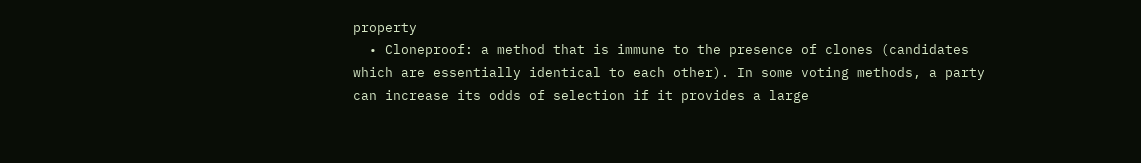property
  • Cloneproof: a method that is immune to the presence of clones (candidates which are essentially identical to each other). In some voting methods, a party can increase its odds of selection if it provides a large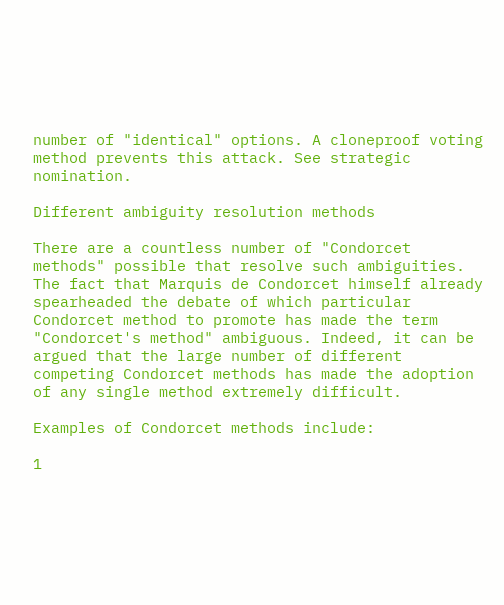number of "identical" options. A cloneproof voting method prevents this attack. See strategic nomination.

Different ambiguity resolution methods

There are a countless number of "Condorcet methods" possible that resolve such ambiguities. The fact that Marquis de Condorcet himself already spearheaded the debate of which particular Condorcet method to promote has made the term "Condorcet's method" ambiguous. Indeed, it can be argued that the large number of different competing Condorcet methods has made the adoption of any single method extremely difficult.

Examples of Condorcet methods include:

1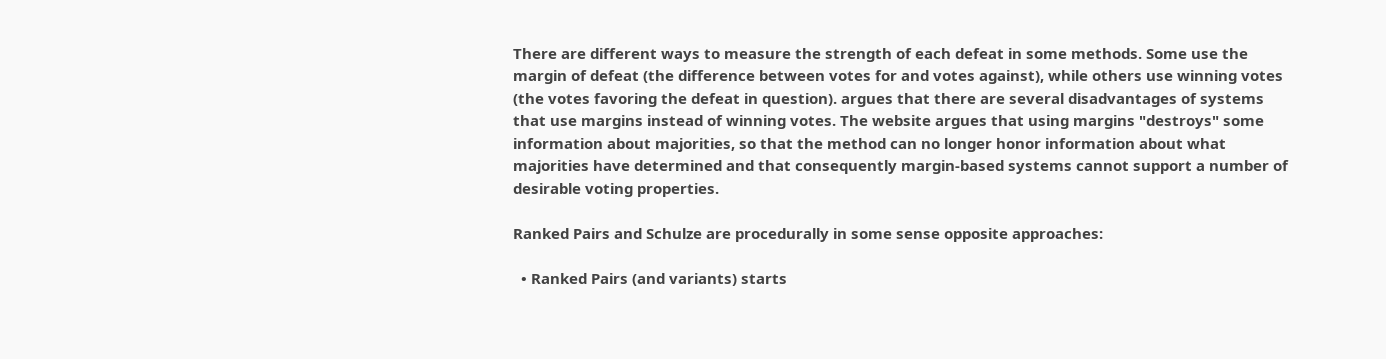There are different ways to measure the strength of each defeat in some methods. Some use the margin of defeat (the difference between votes for and votes against), while others use winning votes (the votes favoring the defeat in question). argues that there are several disadvantages of systems that use margins instead of winning votes. The website argues that using margins "destroys" some information about majorities, so that the method can no longer honor information about what majorities have determined and that consequently margin-based systems cannot support a number of desirable voting properties.

Ranked Pairs and Schulze are procedurally in some sense opposite approaches:

  • Ranked Pairs (and variants) starts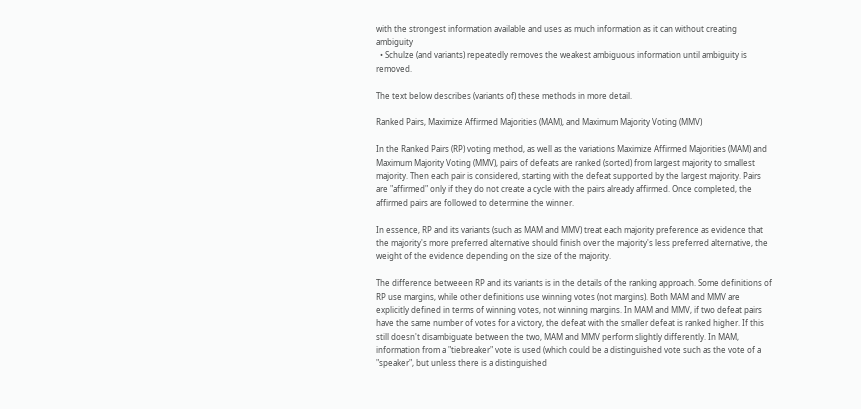with the strongest information available and uses as much information as it can without creating ambiguity
  • Schulze (and variants) repeatedly removes the weakest ambiguous information until ambiguity is removed.

The text below describes (variants of) these methods in more detail.

Ranked Pairs, Maximize Affirmed Majorities (MAM), and Maximum Majority Voting (MMV)

In the Ranked Pairs (RP) voting method, as well as the variations Maximize Affirmed Majorities (MAM) and Maximum Majority Voting (MMV), pairs of defeats are ranked (sorted) from largest majority to smallest majority. Then each pair is considered, starting with the defeat supported by the largest majority. Pairs are "affirmed" only if they do not create a cycle with the pairs already affirmed. Once completed, the affirmed pairs are followed to determine the winner.

In essence, RP and its variants (such as MAM and MMV) treat each majority preference as evidence that the majority's more preferred alternative should finish over the majority's less preferred alternative, the weight of the evidence depending on the size of the majority.

The difference betweeen RP and its variants is in the details of the ranking approach. Some definitions of RP use margins, while other definitions use winning votes (not margins). Both MAM and MMV are explicitly defined in terms of winning votes, not winning margins. In MAM and MMV, if two defeat pairs have the same number of votes for a victory, the defeat with the smaller defeat is ranked higher. If this still doesn't disambiguate between the two, MAM and MMV perform slightly differently. In MAM, information from a "tiebreaker" vote is used (which could be a distinguished vote such as the vote of a "speaker", but unless there is a distinguished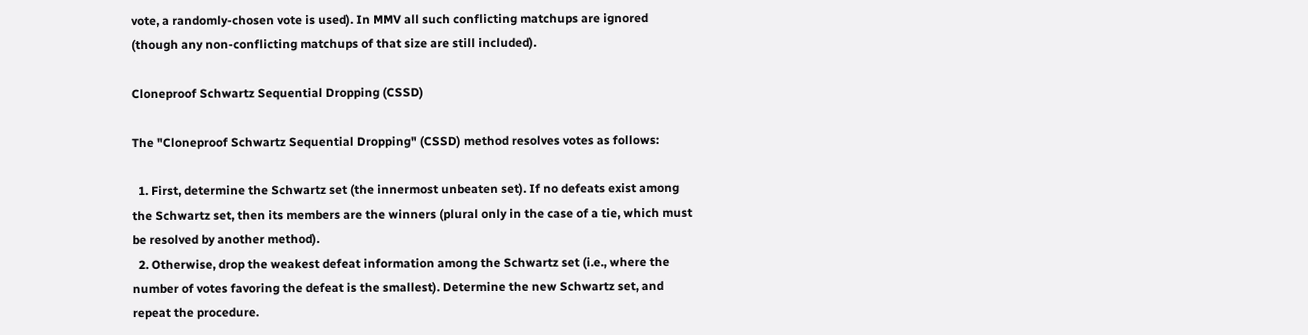vote, a randomly-chosen vote is used). In MMV all such conflicting matchups are ignored (though any non-conflicting matchups of that size are still included).

Cloneproof Schwartz Sequential Dropping (CSSD)

The "Cloneproof Schwartz Sequential Dropping" (CSSD) method resolves votes as follows:

  1. First, determine the Schwartz set (the innermost unbeaten set). If no defeats exist among the Schwartz set, then its members are the winners (plural only in the case of a tie, which must be resolved by another method).
  2. Otherwise, drop the weakest defeat information among the Schwartz set (i.e., where the number of votes favoring the defeat is the smallest). Determine the new Schwartz set, and repeat the procedure.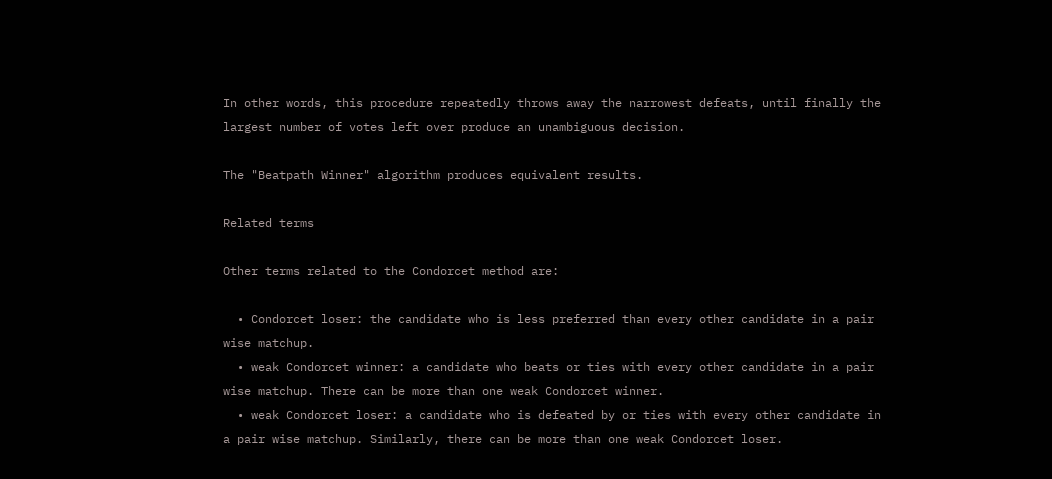In other words, this procedure repeatedly throws away the narrowest defeats, until finally the largest number of votes left over produce an unambiguous decision.

The "Beatpath Winner" algorithm produces equivalent results.

Related terms

Other terms related to the Condorcet method are:

  • Condorcet loser: the candidate who is less preferred than every other candidate in a pair wise matchup.
  • weak Condorcet winner: a candidate who beats or ties with every other candidate in a pair wise matchup. There can be more than one weak Condorcet winner.
  • weak Condorcet loser: a candidate who is defeated by or ties with every other candidate in a pair wise matchup. Similarly, there can be more than one weak Condorcet loser.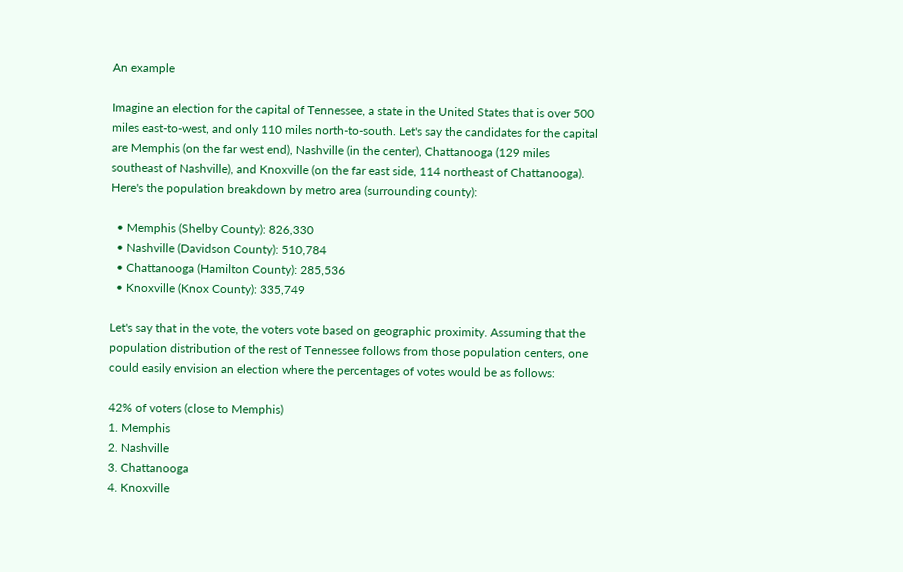An example

Imagine an election for the capital of Tennessee, a state in the United States that is over 500 miles east-to-west, and only 110 miles north-to-south. Let's say the candidates for the capital are Memphis (on the far west end), Nashville (in the center), Chattanooga (129 miles southeast of Nashville), and Knoxville (on the far east side, 114 northeast of Chattanooga). Here's the population breakdown by metro area (surrounding county):

  • Memphis (Shelby County): 826,330
  • Nashville (Davidson County): 510,784
  • Chattanooga (Hamilton County): 285,536
  • Knoxville (Knox County): 335,749

Let's say that in the vote, the voters vote based on geographic proximity. Assuming that the population distribution of the rest of Tennessee follows from those population centers, one could easily envision an election where the percentages of votes would be as follows:

42% of voters (close to Memphis)
1. Memphis
2. Nashville
3. Chattanooga
4. Knoxville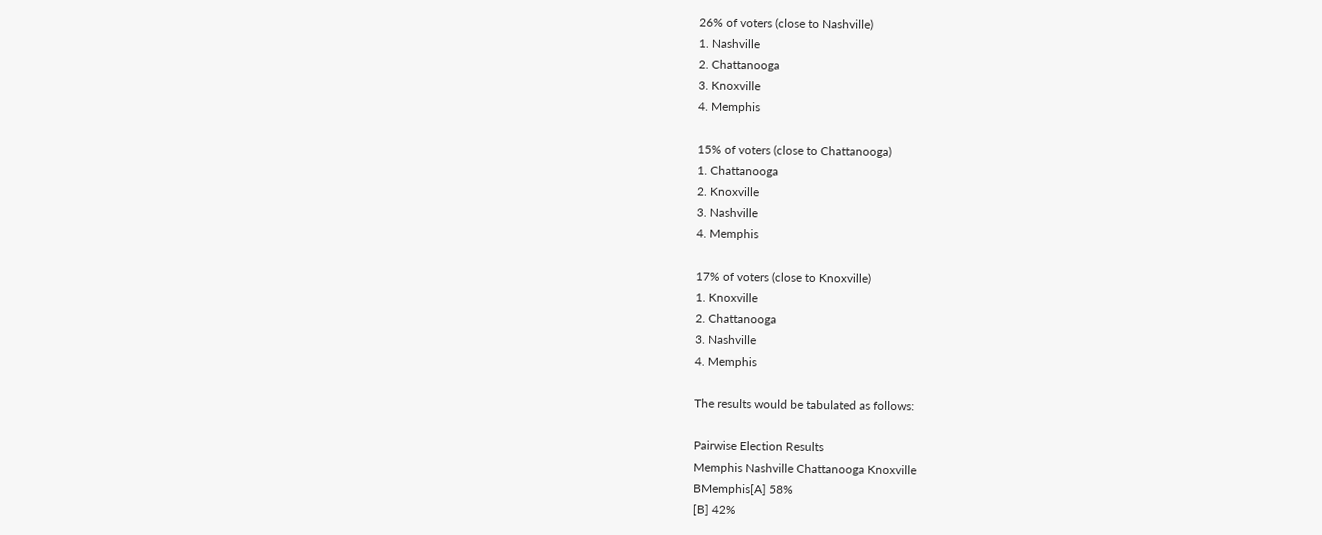26% of voters (close to Nashville)
1. Nashville
2. Chattanooga
3. Knoxville
4. Memphis

15% of voters (close to Chattanooga)
1. Chattanooga
2. Knoxville
3. Nashville
4. Memphis

17% of voters (close to Knoxville)
1. Knoxville
2. Chattanooga
3. Nashville
4. Memphis

The results would be tabulated as follows:

Pairwise Election Results
Memphis Nashville Chattanooga Knoxville
BMemphis[A] 58%
[B] 42%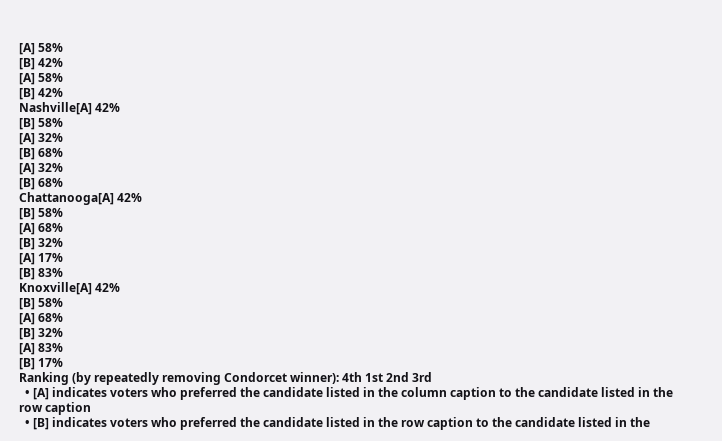[A] 58%
[B] 42%
[A] 58%
[B] 42%
Nashville[A] 42%
[B] 58%
[A] 32%
[B] 68%
[A] 32%
[B] 68%
Chattanooga[A] 42%
[B] 58%
[A] 68%
[B] 32%
[A] 17%
[B] 83%
Knoxville[A] 42%
[B] 58%
[A] 68%
[B] 32%
[A] 83%
[B] 17%
Ranking (by repeatedly removing Condorcet winner): 4th 1st 2nd 3rd
  • [A] indicates voters who preferred the candidate listed in the column caption to the candidate listed in the row caption
  • [B] indicates voters who preferred the candidate listed in the row caption to the candidate listed in the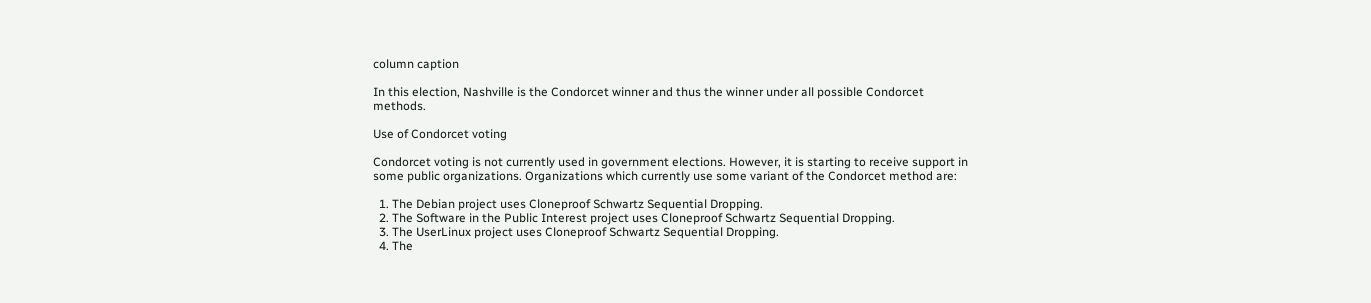column caption

In this election, Nashville is the Condorcet winner and thus the winner under all possible Condorcet methods.

Use of Condorcet voting

Condorcet voting is not currently used in government elections. However, it is starting to receive support in some public organizations. Organizations which currently use some variant of the Condorcet method are:

  1. The Debian project uses Cloneproof Schwartz Sequential Dropping.
  2. The Software in the Public Interest project uses Cloneproof Schwartz Sequential Dropping.
  3. The UserLinux project uses Cloneproof Schwartz Sequential Dropping.
  4. The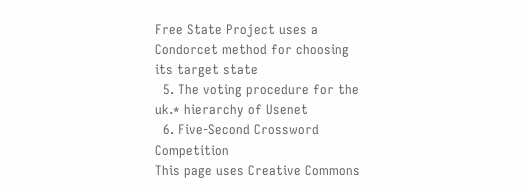Free State Project uses a Condorcet method for choosing its target state
  5. The voting procedure for the uk.* hierarchy of Usenet
  6. Five-Second Crossword Competition
This page uses Creative Commons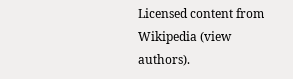Licensed content from Wikipedia (view authors).